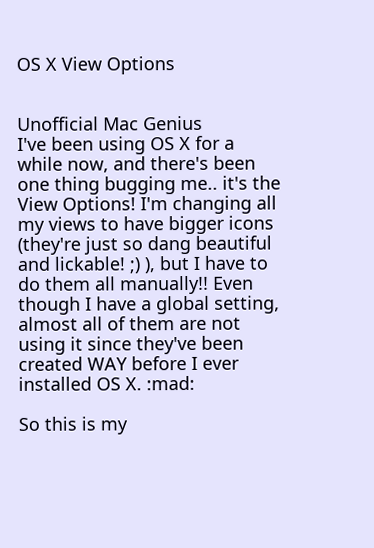OS X View Options


Unofficial Mac Genius
I've been using OS X for a while now, and there's been one thing bugging me.. it's the View Options! I'm changing all my views to have bigger icons (they're just so dang beautiful and lickable! ;) ), but I have to do them all manually!! Even though I have a global setting, almost all of them are not using it since they've been created WAY before I ever installed OS X. :mad:

So this is my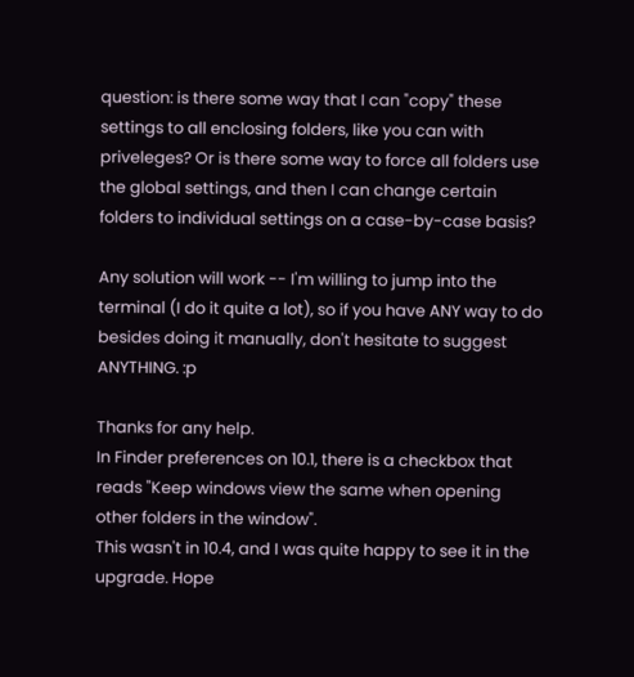question: is there some way that I can "copy" these settings to all enclosing folders, like you can with priveleges? Or is there some way to force all folders use the global settings, and then I can change certain folders to individual settings on a case-by-case basis?

Any solution will work -- I'm willing to jump into the terminal (I do it quite a lot), so if you have ANY way to do besides doing it manually, don't hesitate to suggest ANYTHING. :p

Thanks for any help.
In Finder preferences on 10.1, there is a checkbox that reads "Keep windows view the same when opening other folders in the window".
This wasn't in 10.4, and I was quite happy to see it in the upgrade. Hope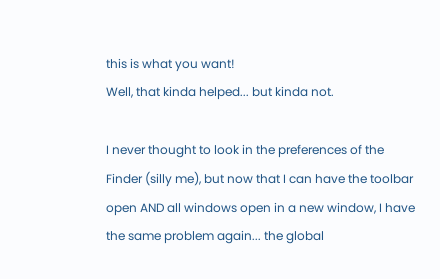this is what you want!
Well, that kinda helped... but kinda not.

I never thought to look in the preferences of the Finder (silly me), but now that I can have the toolbar open AND all windows open in a new window, I have the same problem again... the global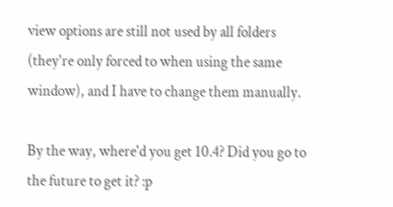view options are still not used by all folders (they're only forced to when using the same window), and I have to change them manually.

By the way, where'd you get 10.4? Did you go to the future to get it? :p